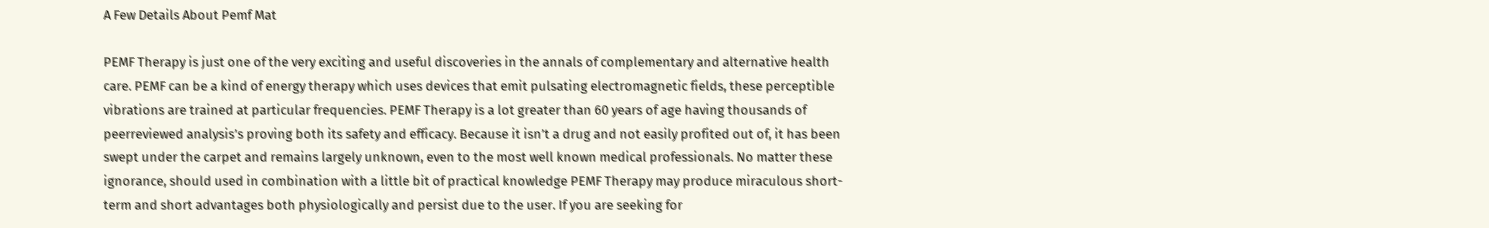A Few Details About Pemf Mat

PEMF Therapy is just one of the very exciting and useful discoveries in the annals of complementary and alternative health care. PEMF can be a kind of energy therapy which uses devices that emit pulsating electromagnetic fields, these perceptible vibrations are trained at particular frequencies. PEMF Therapy is a lot greater than 60 years of age having thousands of peerreviewed analysis’s proving both its safety and efficacy. Because it isn’t a drug and not easily profited out of, it has been swept under the carpet and remains largely unknown, even to the most well known medical professionals. No matter these ignorance, should used in combination with a little bit of practical knowledge PEMF Therapy may produce miraculous short-term and short advantages both physiologically and persist due to the user. If you are seeking for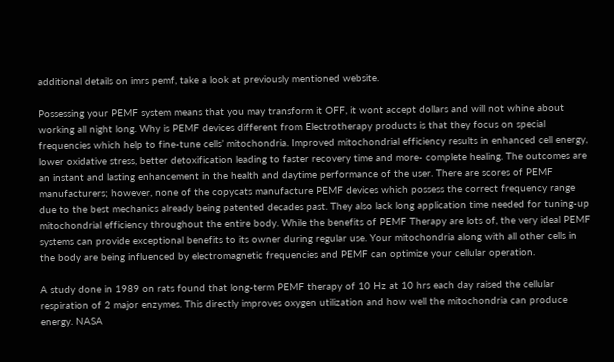additional details on imrs pemf, take a look at previously mentioned website.

Possessing your PEMF system means that you may transform it OFF, it wont accept dollars and will not whine about working all night long. Why is PEMF devices different from Electrotherapy products is that they focus on special frequencies which help to fine-tune cells’ mitochondria. Improved mitochondrial efficiency results in enhanced cell energy, lower oxidative stress, better detoxification leading to faster recovery time and more- complete healing. The outcomes are an instant and lasting enhancement in the health and daytime performance of the user. There are scores of PEMF manufacturers; however, none of the copycats manufacture PEMF devices which possess the correct frequency range due to the best mechanics already being patented decades past. They also lack long application time needed for tuning-up mitochondrial efficiency throughout the entire body. While the benefits of PEMF Therapy are lots of, the very ideal PEMF systems can provide exceptional benefits to its owner during regular use. Your mitochondria along with all other cells in the body are being influenced by electromagnetic frequencies and PEMF can optimize your cellular operation.

A study done in 1989 on rats found that long-term PEMF therapy of 10 Hz at 10 hrs each day raised the cellular respiration of 2 major enzymes. This directly improves oxygen utilization and how well the mitochondria can produce energy. NASA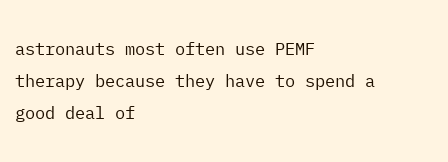astronauts most often use PEMF therapy because they have to spend a good deal of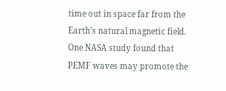time out in space far from the Earth’s natural magnetic field. One NASA study found that PEMF waves may promote the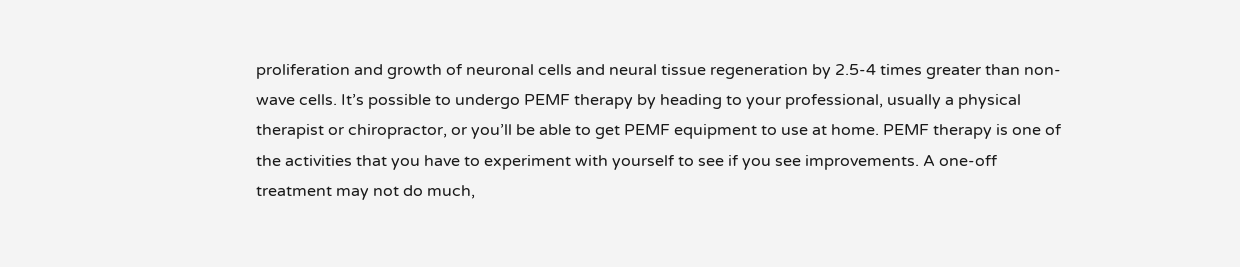proliferation and growth of neuronal cells and neural tissue regeneration by 2.5-4 times greater than non-wave cells. It’s possible to undergo PEMF therapy by heading to your professional, usually a physical therapist or chiropractor, or you’ll be able to get PEMF equipment to use at home. PEMF therapy is one of the activities that you have to experiment with yourself to see if you see improvements. A one-off treatment may not do much,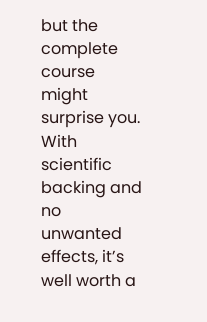but the complete course might surprise you. With scientific backing and no unwanted effects, it’s well worth a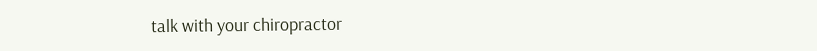talk with your chiropractor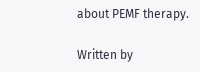about PEMF therapy.

Written by